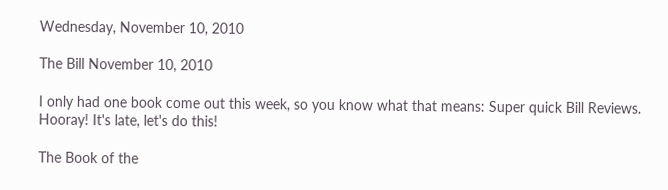Wednesday, November 10, 2010

The Bill November 10, 2010

I only had one book come out this week, so you know what that means: Super quick Bill Reviews. Hooray! It's late, let's do this!

The Book of the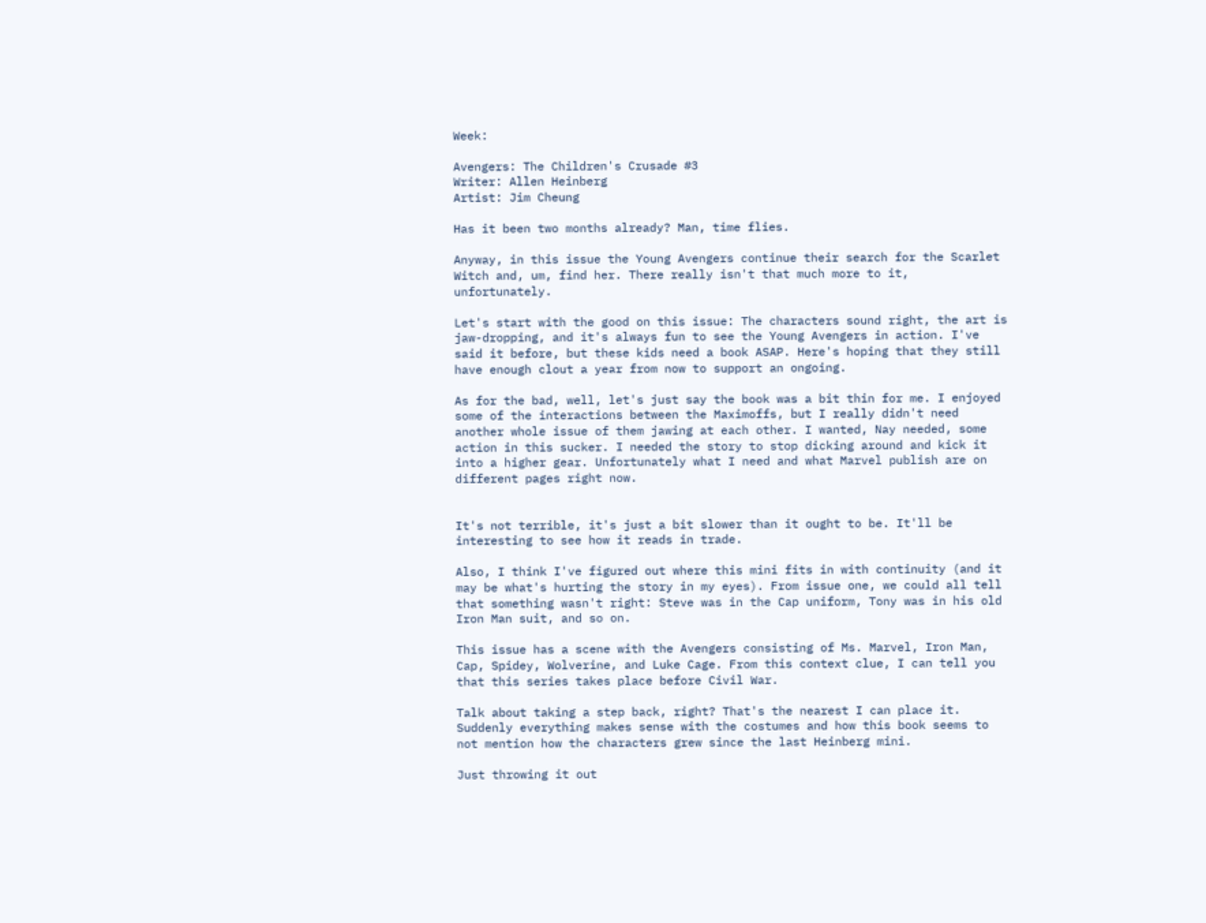Week:

Avengers: The Children's Crusade #3
Writer: Allen Heinberg
Artist: Jim Cheung

Has it been two months already? Man, time flies.

Anyway, in this issue the Young Avengers continue their search for the Scarlet Witch and, um, find her. There really isn't that much more to it, unfortunately.

Let's start with the good on this issue: The characters sound right, the art is jaw-dropping, and it's always fun to see the Young Avengers in action. I've said it before, but these kids need a book ASAP. Here's hoping that they still have enough clout a year from now to support an ongoing.

As for the bad, well, let's just say the book was a bit thin for me. I enjoyed some of the interactions between the Maximoffs, but I really didn't need another whole issue of them jawing at each other. I wanted, Nay needed, some action in this sucker. I needed the story to stop dicking around and kick it into a higher gear. Unfortunately what I need and what Marvel publish are on different pages right now.


It's not terrible, it's just a bit slower than it ought to be. It'll be interesting to see how it reads in trade.

Also, I think I've figured out where this mini fits in with continuity (and it may be what's hurting the story in my eyes). From issue one, we could all tell that something wasn't right: Steve was in the Cap uniform, Tony was in his old Iron Man suit, and so on.

This issue has a scene with the Avengers consisting of Ms. Marvel, Iron Man, Cap, Spidey, Wolverine, and Luke Cage. From this context clue, I can tell you that this series takes place before Civil War.

Talk about taking a step back, right? That's the nearest I can place it. Suddenly everything makes sense with the costumes and how this book seems to not mention how the characters grew since the last Heinberg mini.

Just throwing it out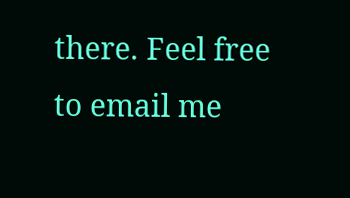there. Feel free to email me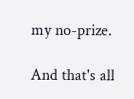my no-prize.

And that's all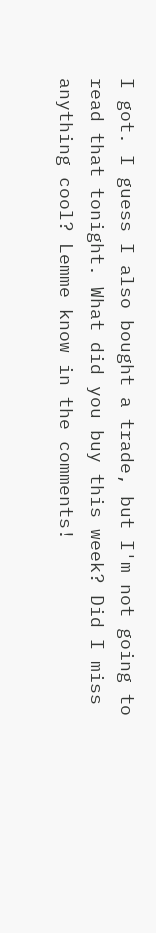I got. I guess I also bought a trade, but I'm not going to read that tonight. What did you buy this week? Did I miss anything cool? Lemme know in the comments!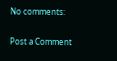No comments:

Post a Comment